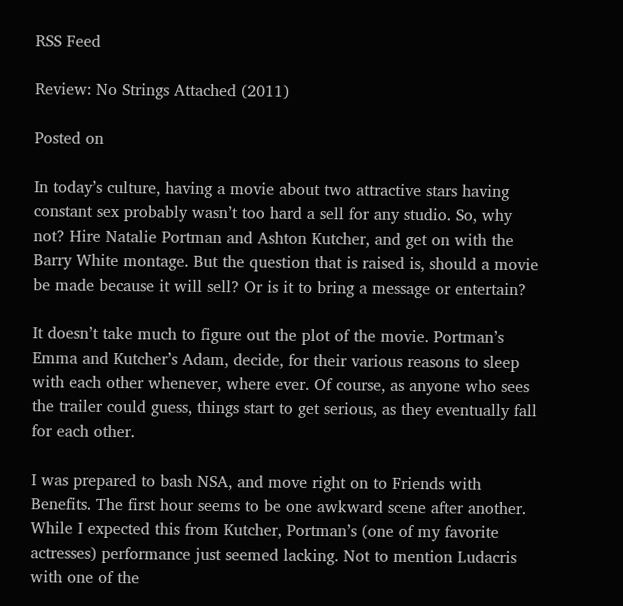RSS Feed

Review: No Strings Attached (2011)

Posted on

In today’s culture, having a movie about two attractive stars having constant sex probably wasn’t too hard a sell for any studio. So, why not? Hire Natalie Portman and Ashton Kutcher, and get on with the Barry White montage. But the question that is raised is, should a movie be made because it will sell? Or is it to bring a message or entertain?

It doesn’t take much to figure out the plot of the movie. Portman’s Emma and Kutcher’s Adam, decide, for their various reasons to sleep with each other whenever, where ever. Of course, as anyone who sees the trailer could guess, things start to get serious, as they eventually fall for each other.

I was prepared to bash NSA, and move right on to Friends with Benefits. The first hour seems to be one awkward scene after another. While I expected this from Kutcher, Portman’s (one of my favorite actresses) performance just seemed lacking. Not to mention Ludacris with one of the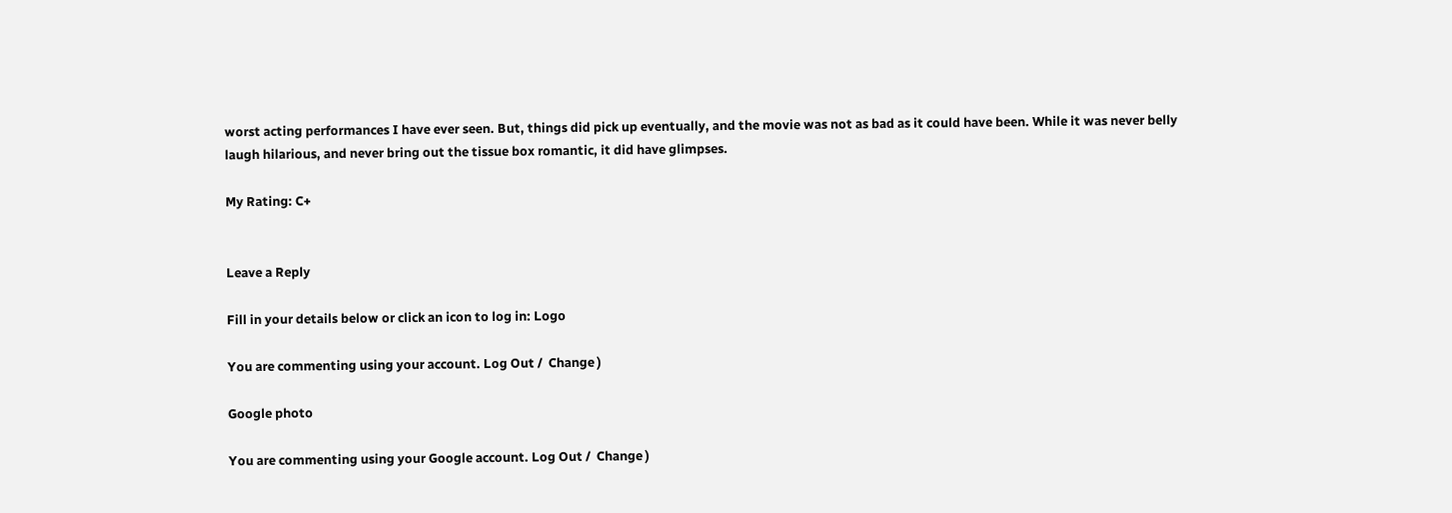worst acting performances I have ever seen. But, things did pick up eventually, and the movie was not as bad as it could have been. While it was never belly laugh hilarious, and never bring out the tissue box romantic, it did have glimpses.

My Rating: C+


Leave a Reply

Fill in your details below or click an icon to log in: Logo

You are commenting using your account. Log Out /  Change )

Google photo

You are commenting using your Google account. Log Out /  Change )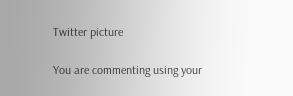Twitter picture

You are commenting using your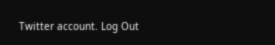Twitter account. Log Out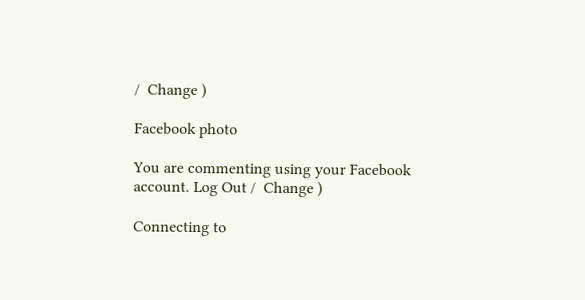/  Change )

Facebook photo

You are commenting using your Facebook account. Log Out /  Change )

Connecting to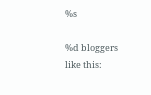%s

%d bloggers like this: